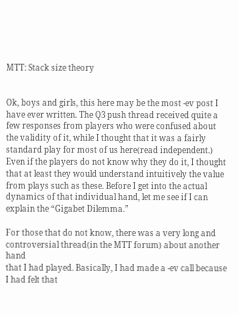MTT: Stack size theory


Ok, boys and girls, this here may be the most -ev post I
have ever written. The Q3 push thread received quite a few responses from players who were confused about the validity of it, while I thought that it was a fairly standard play for most of us here(read independent.) Even if the players do not know why they do it, I thought that at least they would understand intuitively the value from plays such as these. Before I get into the actual dynamics of that individual hand, let me see if I can explain the “Gigabet Dilemma.”

For those that do not know, there was a very long and controversial thread(in the MTT forum) about another hand
that I had played. Basically, I had made a -ev call because I had felt that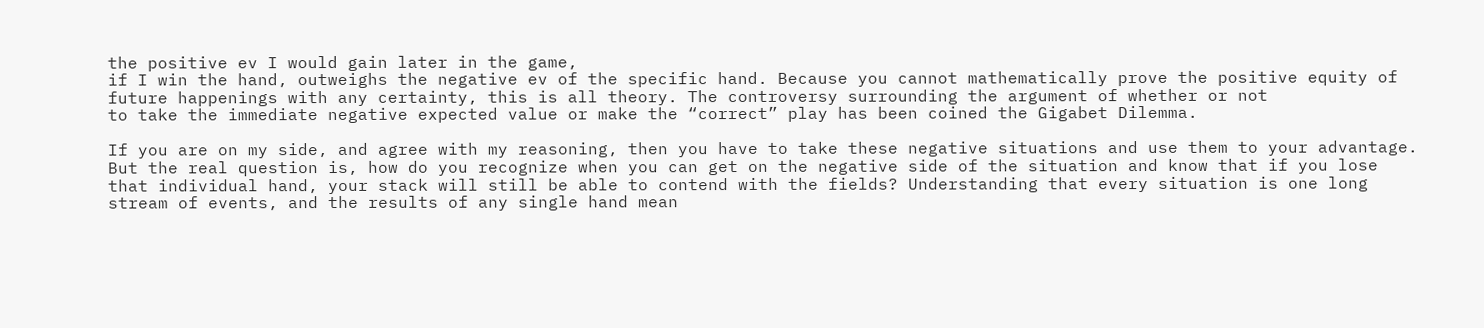the positive ev I would gain later in the game,
if I win the hand, outweighs the negative ev of the specific hand. Because you cannot mathematically prove the positive equity of future happenings with any certainty, this is all theory. The controversy surrounding the argument of whether or not
to take the immediate negative expected value or make the “correct” play has been coined the Gigabet Dilemma.

If you are on my side, and agree with my reasoning, then you have to take these negative situations and use them to your advantage. But the real question is, how do you recognize when you can get on the negative side of the situation and know that if you lose that individual hand, your stack will still be able to contend with the fields? Understanding that every situation is one long stream of events, and the results of any single hand mean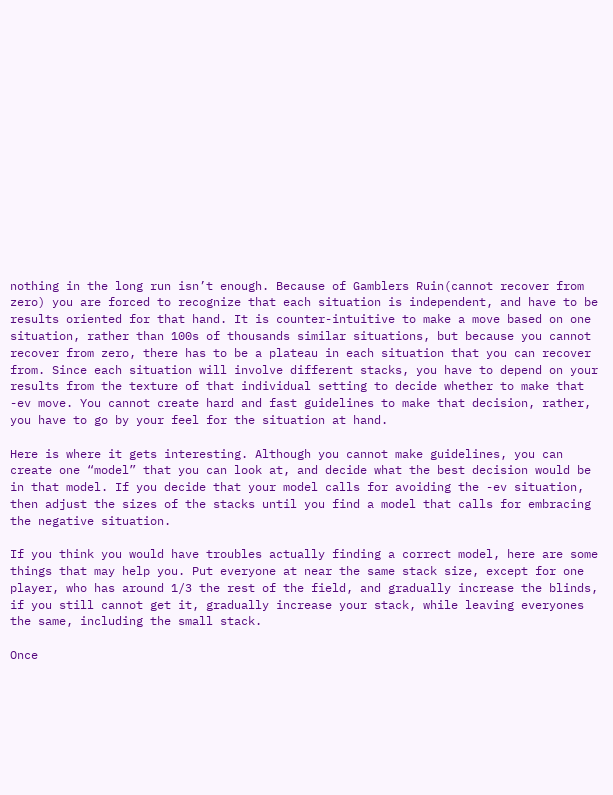nothing in the long run isn’t enough. Because of Gamblers Ruin(cannot recover from zero) you are forced to recognize that each situation is independent, and have to be results oriented for that hand. It is counter-intuitive to make a move based on one situation, rather than 100s of thousands similar situations, but because you cannot recover from zero, there has to be a plateau in each situation that you can recover from. Since each situation will involve different stacks, you have to depend on your results from the texture of that individual setting to decide whether to make that -ev move. You cannot create hard and fast guidelines to make that decision, rather, you have to go by your feel for the situation at hand.

Here is where it gets interesting. Although you cannot make guidelines, you can create one “model” that you can look at, and decide what the best decision would be in that model. If you decide that your model calls for avoiding the -ev situation, then adjust the sizes of the stacks until you find a model that calls for embracing the negative situation.

If you think you would have troubles actually finding a correct model, here are some things that may help you. Put everyone at near the same stack size, except for one player, who has around 1/3 the rest of the field, and gradually increase the blinds, if you still cannot get it, gradually increase your stack, while leaving everyones the same, including the small stack.

Once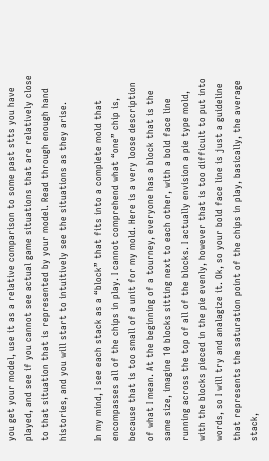you get your model, use it as a relative comparison to some past stts you have played, and see if you cannot see actual game situations that are relatively close to that situation that is represented by your model. Read through enough hand histories, and you will start to intuitively see the situations as they arise.

In my mind, I see each stack as a “block” that fits into a complete mold that encompasses all of the chips in play. I cannot comprehend what “one” chip is, because that is too small of a unit for my mold. Here is a very loose description of what I mean. At the beginning of a tourney, everyone has a block that is the same size, imagine 10 blocks sitting next to each other, with a bold face line running across the top of all of the blocks. I actually envision a pie type mold, with the blocks pieced in the pie evenly, however that is too difficult to put into words, so I will try and analagize it. Ok, so your bold face line is just a guideline that represents the saturation point of the chips in play, basically, the average stack,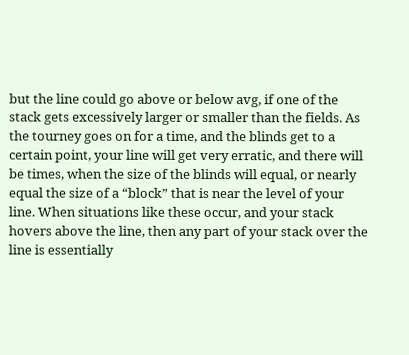but the line could go above or below avg, if one of the stack gets excessively larger or smaller than the fields. As the tourney goes on for a time, and the blinds get to a certain point, your line will get very erratic, and there will be times, when the size of the blinds will equal, or nearly equal the size of a “block” that is near the level of your line. When situations like these occur, and your stack hovers above the line, then any part of your stack over the line is essentially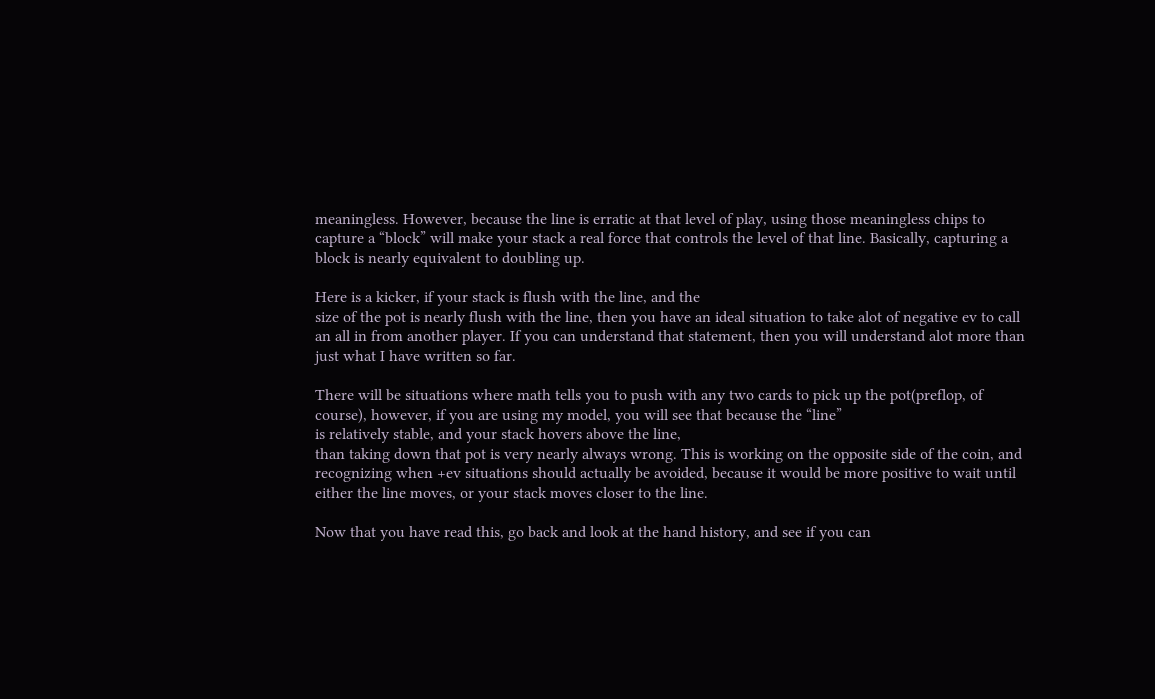meaningless. However, because the line is erratic at that level of play, using those meaningless chips to capture a “block” will make your stack a real force that controls the level of that line. Basically, capturing a block is nearly equivalent to doubling up.

Here is a kicker, if your stack is flush with the line, and the
size of the pot is nearly flush with the line, then you have an ideal situation to take alot of negative ev to call an all in from another player. If you can understand that statement, then you will understand alot more than just what I have written so far.

There will be situations where math tells you to push with any two cards to pick up the pot(preflop, of course), however, if you are using my model, you will see that because the “line”
is relatively stable, and your stack hovers above the line,
than taking down that pot is very nearly always wrong. This is working on the opposite side of the coin, and recognizing when +ev situations should actually be avoided, because it would be more positive to wait until either the line moves, or your stack moves closer to the line.

Now that you have read this, go back and look at the hand history, and see if you can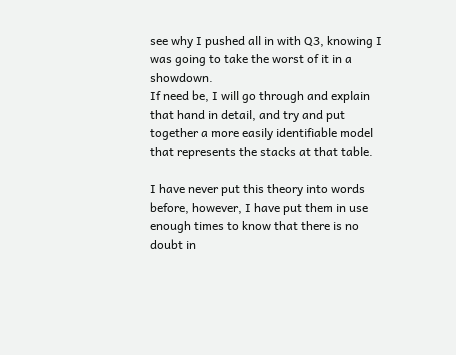see why I pushed all in with Q3, knowing I was going to take the worst of it in a showdown.
If need be, I will go through and explain that hand in detail, and try and put together a more easily identifiable model that represents the stacks at that table.

I have never put this theory into words before, however, I have put them in use enough times to know that there is no doubt in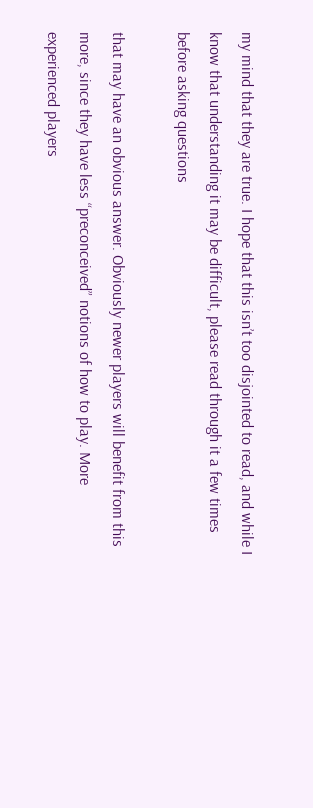my mind that they are true. I hope that this isn’t too disjointed to read, and while I know that understanding it may be difficult, please read through it a few times before asking questions

that may have an obvious answer. Obviously newer players will benefit from this more, since they have less “preconceived” notions of how to play. More experienced players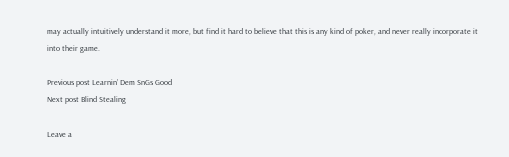may actually intuitively understand it more, but find it hard to believe that this is any kind of poker, and never really incorporate it into their game.

Previous post Learnin’ Dem SnGs Good
Next post Blind Stealing

Leave a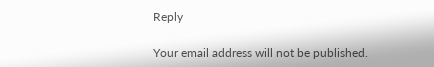Reply

Your email address will not be published.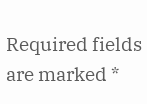Required fields are marked *